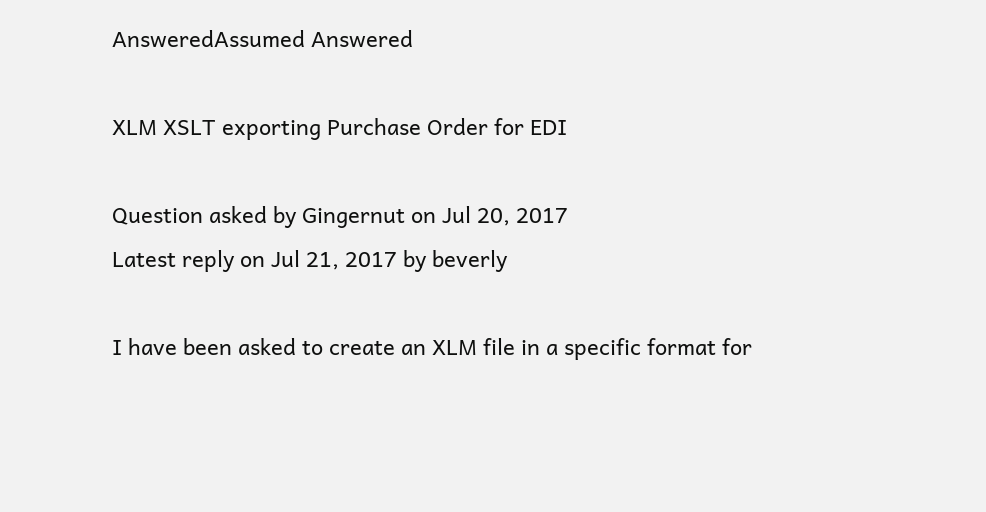AnsweredAssumed Answered

XLM XSLT exporting Purchase Order for EDI

Question asked by Gingernut on Jul 20, 2017
Latest reply on Jul 21, 2017 by beverly

I have been asked to create an XLM file in a specific format for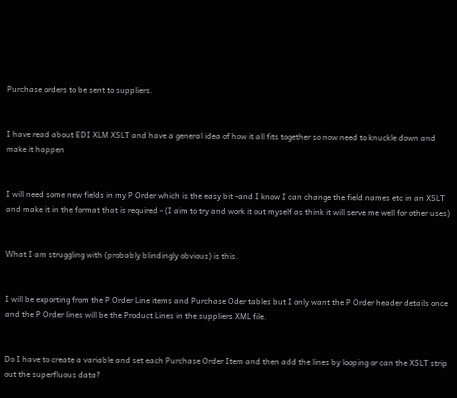Purchase orders to be sent to suppliers.


I have read about EDI XLM XSLT and have a general idea of how it all fits together so now need to knuckle down and make it happen


I will need some new fields in my P Order which is the easy bit -and I know I can change the field names etc in an XSLT and make it in the format that is required - (I aim to try and work it out myself as think it will serve me well for other uses)


What I am struggling with (probably blindingly obvious) is this.


I will be exporting from the P Order Line items and Purchase Oder tables but I only want the P Order header details once and the P Order lines will be the Product Lines in the suppliers XML file.


Do I have to create a variable and set each Purchase Order Item and then add the lines by looping or can the XSLT strip out the superfluous data?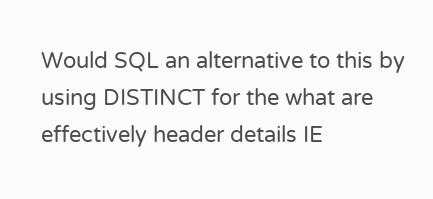Would SQL an alternative to this by using DISTINCT for the what are effectively header details IE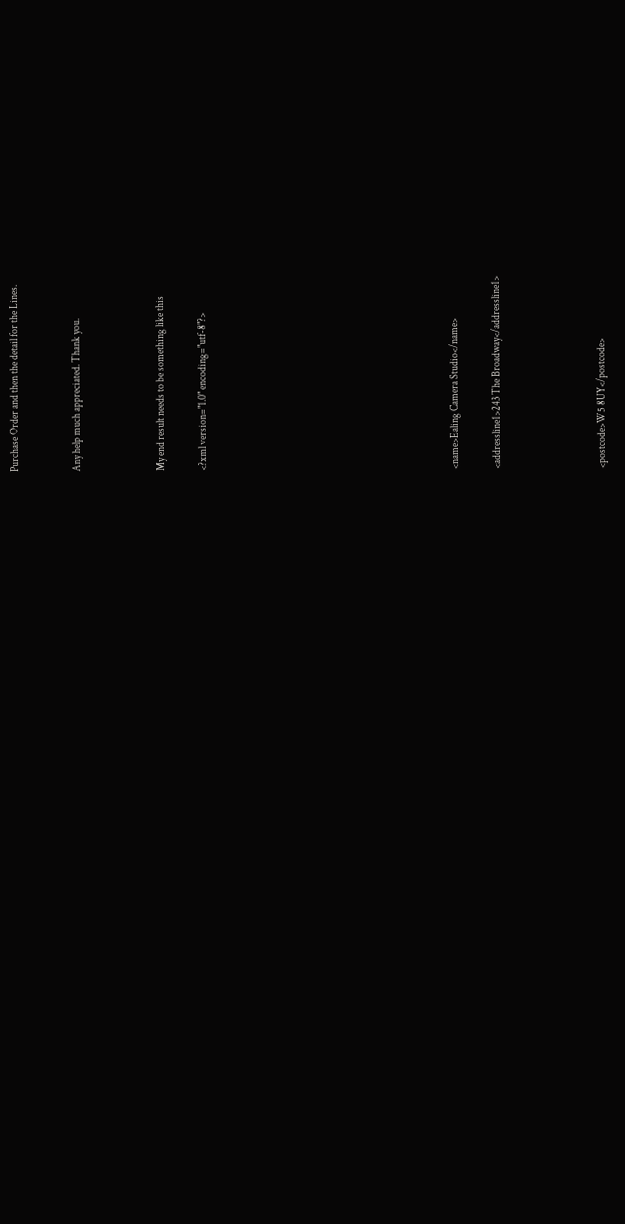Purchase Order and then the detail for the Lines.


Any help much appreciated. Thank you.



My end result needs to be something like this

<?xml version="1.0" encoding="utf-8"?>











<name>Ealing Camera Studio</name>

<addressline1>243 The Broadway</addressline1>




<postcode>W5 8UY</postcode>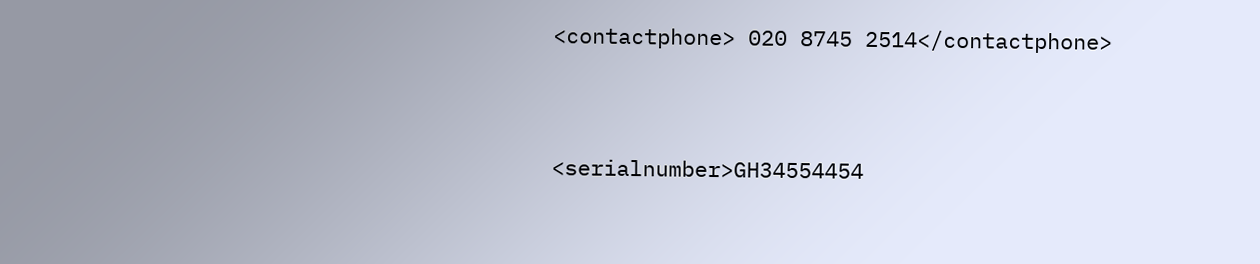<contactphone> 020 8745 2514</contactphone>


<serialnumber>GH34554454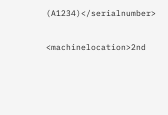(A1234)</serialnumber>

<machinelocation>2nd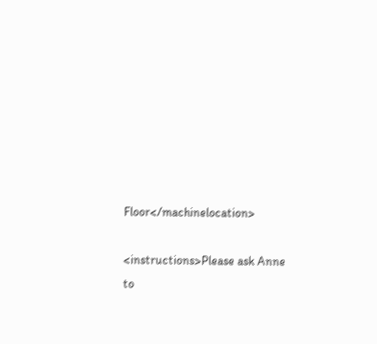Floor</machinelocation>

<instructions>Please ask Anne to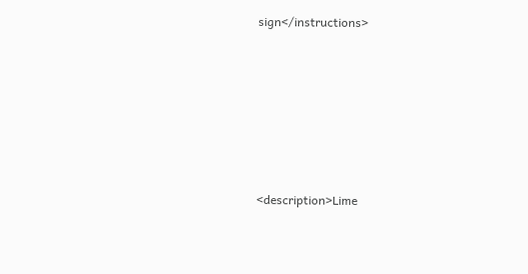sign</instructions>








<description>Lime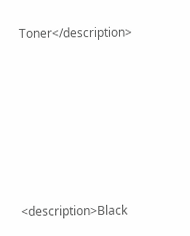Toner</description>








<description>Black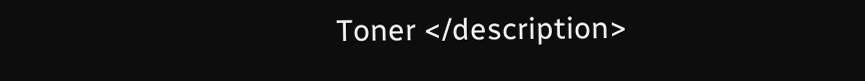Toner </description>